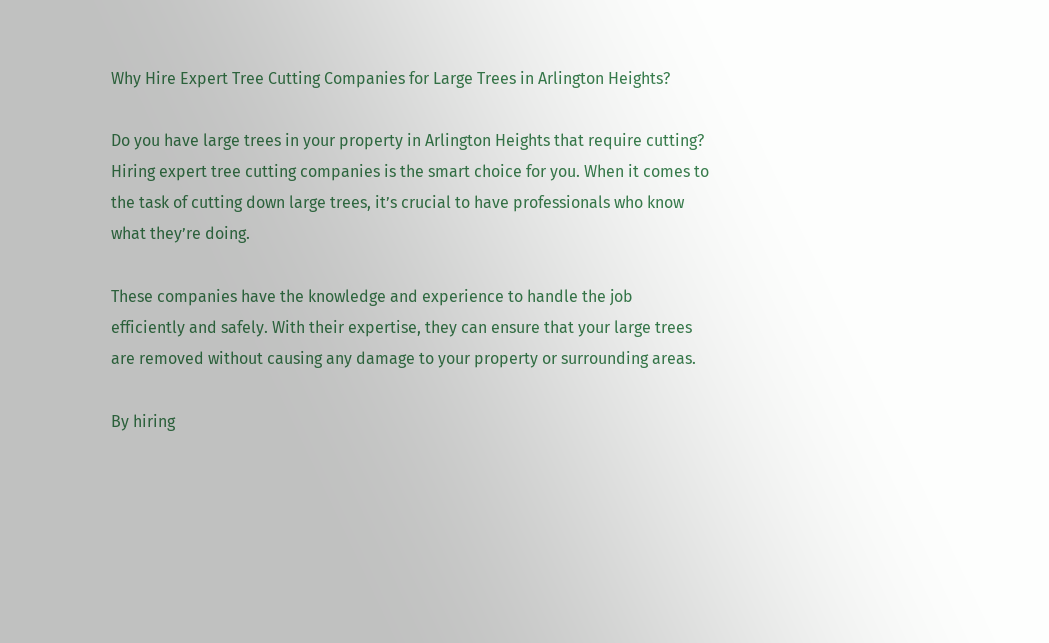Why Hire Expert Tree Cutting Companies for Large Trees in Arlington Heights?

Do you have large trees in your property in Arlington Heights that require cutting? Hiring expert tree cutting companies is the smart choice for you. When it comes to the task of cutting down large trees, it’s crucial to have professionals who know what they’re doing.

These companies have the knowledge and experience to handle the job efficiently and safely. With their expertise, they can ensure that your large trees are removed without causing any damage to your property or surrounding areas.

By hiring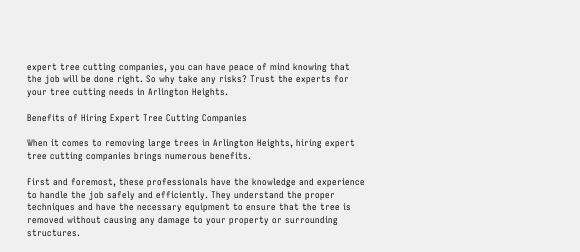expert tree cutting companies, you can have peace of mind knowing that the job will be done right. So why take any risks? Trust the experts for your tree cutting needs in Arlington Heights.

Benefits of Hiring Expert Tree Cutting Companies

When it comes to removing large trees in Arlington Heights, hiring expert tree cutting companies brings numerous benefits.

First and foremost, these professionals have the knowledge and experience to handle the job safely and efficiently. They understand the proper techniques and have the necessary equipment to ensure that the tree is removed without causing any damage to your property or surrounding structures.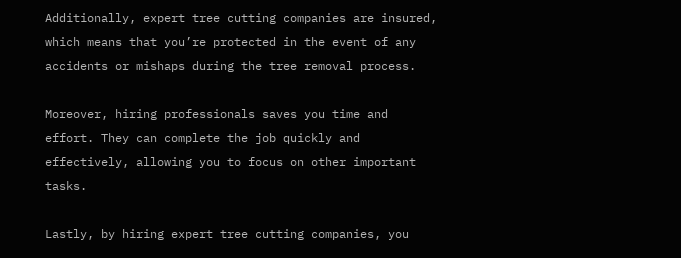Additionally, expert tree cutting companies are insured, which means that you’re protected in the event of any accidents or mishaps during the tree removal process.

Moreover, hiring professionals saves you time and effort. They can complete the job quickly and effectively, allowing you to focus on other important tasks.

Lastly, by hiring expert tree cutting companies, you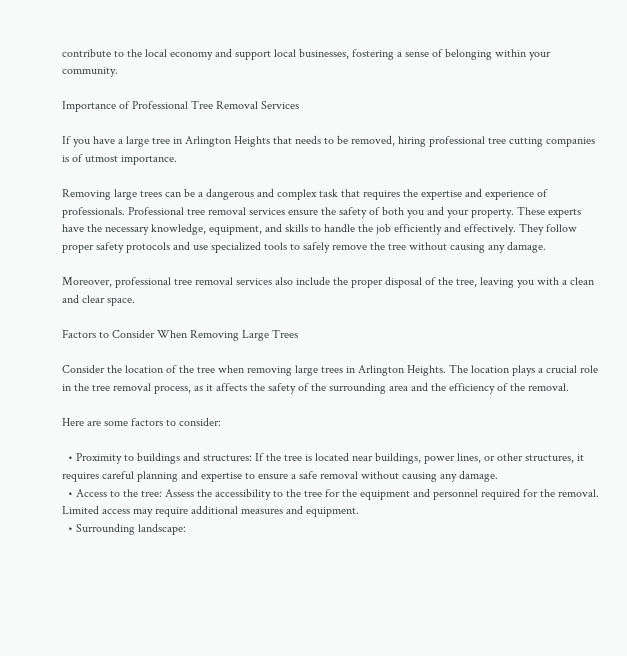contribute to the local economy and support local businesses, fostering a sense of belonging within your community.

Importance of Professional Tree Removal Services

If you have a large tree in Arlington Heights that needs to be removed, hiring professional tree cutting companies is of utmost importance.

Removing large trees can be a dangerous and complex task that requires the expertise and experience of professionals. Professional tree removal services ensure the safety of both you and your property. These experts have the necessary knowledge, equipment, and skills to handle the job efficiently and effectively. They follow proper safety protocols and use specialized tools to safely remove the tree without causing any damage.

Moreover, professional tree removal services also include the proper disposal of the tree, leaving you with a clean and clear space.

Factors to Consider When Removing Large Trees

Consider the location of the tree when removing large trees in Arlington Heights. The location plays a crucial role in the tree removal process, as it affects the safety of the surrounding area and the efficiency of the removal.

Here are some factors to consider:

  • Proximity to buildings and structures: If the tree is located near buildings, power lines, or other structures, it requires careful planning and expertise to ensure a safe removal without causing any damage.
  • Access to the tree: Assess the accessibility to the tree for the equipment and personnel required for the removal. Limited access may require additional measures and equipment.
  • Surrounding landscape: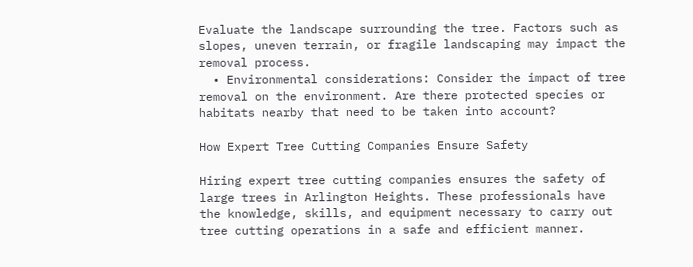Evaluate the landscape surrounding the tree. Factors such as slopes, uneven terrain, or fragile landscaping may impact the removal process.
  • Environmental considerations: Consider the impact of tree removal on the environment. Are there protected species or habitats nearby that need to be taken into account?

How Expert Tree Cutting Companies Ensure Safety

Hiring expert tree cutting companies ensures the safety of large trees in Arlington Heights. These professionals have the knowledge, skills, and equipment necessary to carry out tree cutting operations in a safe and efficient manner.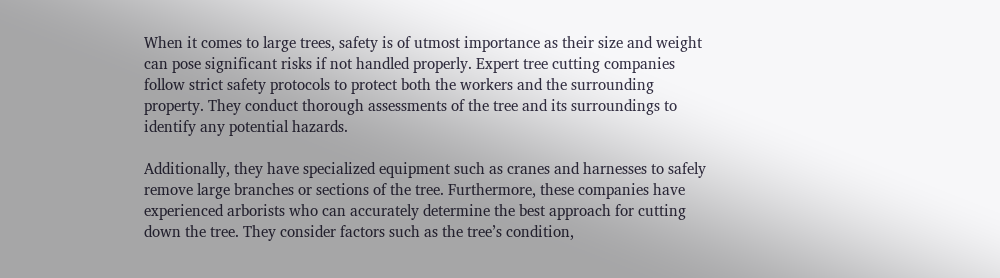When it comes to large trees, safety is of utmost importance as their size and weight can pose significant risks if not handled properly. Expert tree cutting companies follow strict safety protocols to protect both the workers and the surrounding property. They conduct thorough assessments of the tree and its surroundings to identify any potential hazards.

Additionally, they have specialized equipment such as cranes and harnesses to safely remove large branches or sections of the tree. Furthermore, these companies have experienced arborists who can accurately determine the best approach for cutting down the tree. They consider factors such as the tree’s condition,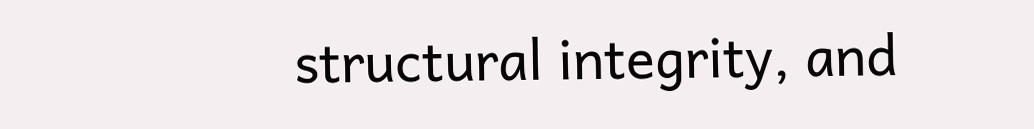structural integrity, and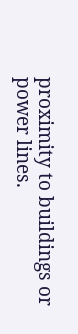proximity to buildings or power lines.